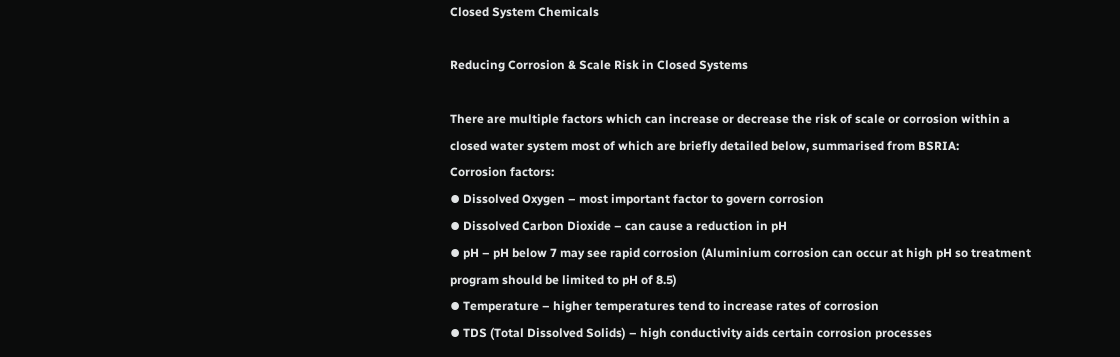Closed System Chemicals

Reducing Corrosion & Scale Risk in Closed Systems

There are multiple factors which can increase or decrease the risk of scale or corrosion within a closed water system most of which are briefly detailed below, summarised from BSRIA:
Corrosion factors:
⦁ Dissolved Oxygen – most important factor to govern corrosion
⦁ Dissolved Carbon Dioxide – can cause a reduction in pH
⦁ pH – pH below 7 may see rapid corrosion (Aluminium corrosion can occur at high pH so treatment program should be limited to pH of 8.5)
⦁ Temperature – higher temperatures tend to increase rates of corrosion
⦁ TDS (Total Dissolved Solids) – high conductivity aids certain corrosion processes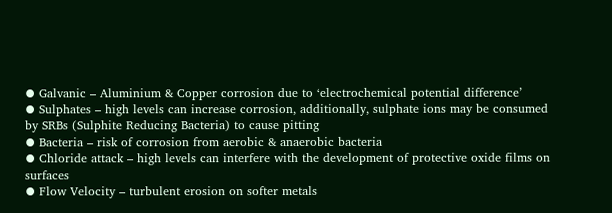⦁ Galvanic – Aluminium & Copper corrosion due to ‘electrochemical potential difference’
⦁ Sulphates – high levels can increase corrosion, additionally, sulphate ions may be consumed by SRBs (Sulphite Reducing Bacteria) to cause pitting
⦁ Bacteria – risk of corrosion from aerobic & anaerobic bacteria
⦁ Chloride attack – high levels can interfere with the development of protective oxide films on surfaces
⦁ Flow Velocity – turbulent erosion on softer metals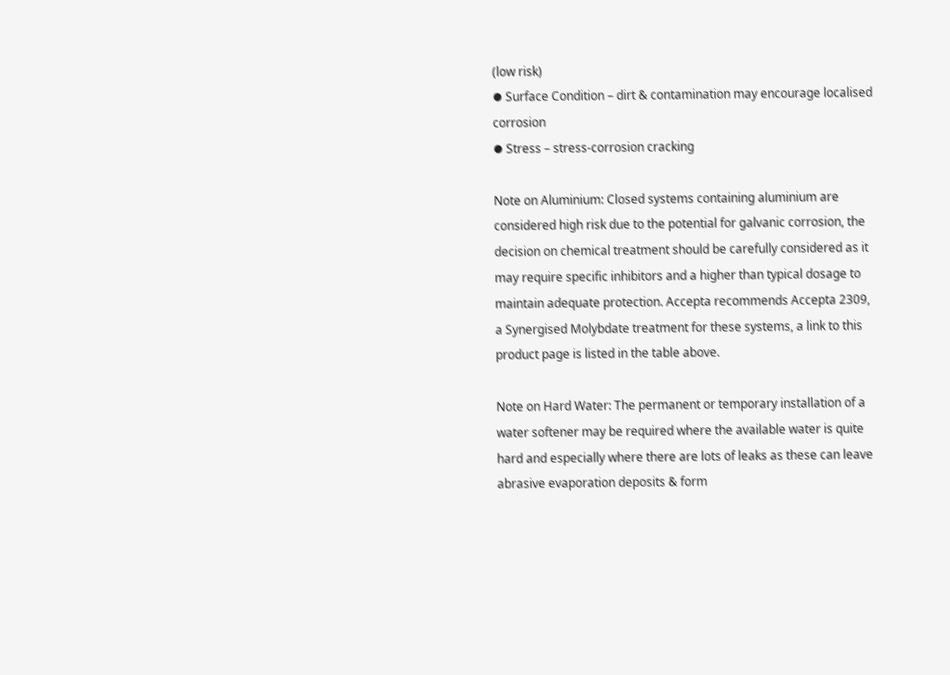(low risk)
⦁ Surface Condition – dirt & contamination may encourage localised corrosion
⦁ Stress – stress-corrosion cracking

Note on Aluminium: Closed systems containing aluminium are considered high risk due to the potential for galvanic corrosion, the decision on chemical treatment should be carefully considered as it may require specific inhibitors and a higher than typical dosage to maintain adequate protection. Accepta recommends Accepta 2309, a Synergised Molybdate treatment for these systems, a link to this product page is listed in the table above.

Note on Hard Water: The permanent or temporary installation of a water softener may be required where the available water is quite hard and especially where there are lots of leaks as these can leave abrasive evaporation deposits & form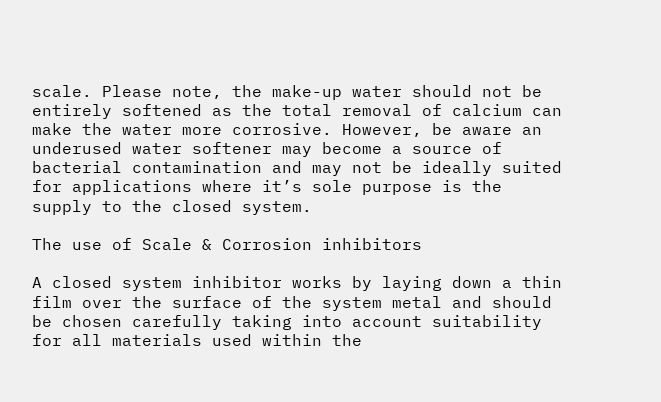scale. Please note, the make-up water should not be entirely softened as the total removal of calcium can make the water more corrosive. However, be aware an underused water softener may become a source of bacterial contamination and may not be ideally suited for applications where it’s sole purpose is the supply to the closed system.

The use of Scale & Corrosion inhibitors

A closed system inhibitor works by laying down a thin film over the surface of the system metal and should be chosen carefully taking into account suitability for all materials used within the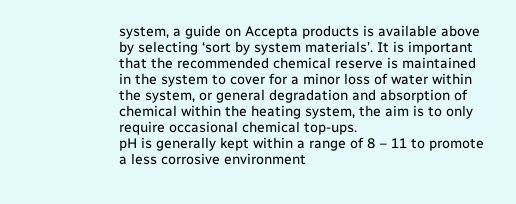system, a guide on Accepta products is available above by selecting ‘sort by system materials’. It is important that the recommended chemical reserve is maintained in the system to cover for a minor loss of water within the system, or general degradation and absorption of chemical within the heating system, the aim is to only require occasional chemical top-ups.
pH is generally kept within a range of 8 – 11 to promote a less corrosive environment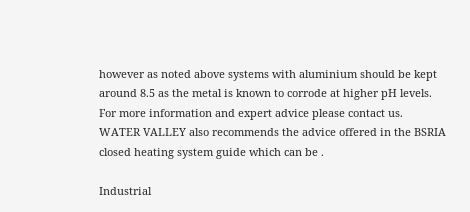however as noted above systems with aluminium should be kept around 8.5 as the metal is known to corrode at higher pH levels.
For more information and expert advice please contact us.
WATER VALLEY also recommends the advice offered in the BSRIA closed heating system guide which can be .

Industrial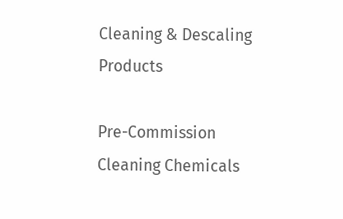Cleaning & Descaling Products

Pre-Commission Cleaning Chemicals